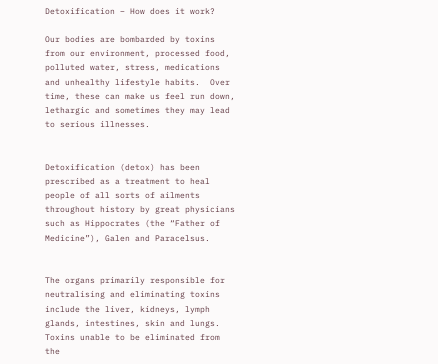Detoxification – How does it work?

Our bodies are bombarded by toxins from our environment, processed food, polluted water, stress, medications and unhealthy lifestyle habits.  Over time, these can make us feel run down, lethargic and sometimes they may lead to serious illnesses.


Detoxification (detox) has been prescribed as a treatment to heal people of all sorts of ailments throughout history by great physicians such as Hippocrates (the “Father of Medicine”), Galen and Paracelsus.


The organs primarily responsible for neutralising and eliminating toxins include the liver, kidneys, lymph glands, intestines, skin and lungs.  Toxins unable to be eliminated from the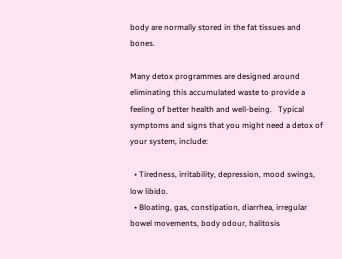body are normally stored in the fat tissues and bones.

Many detox programmes are designed around eliminating this accumulated waste to provide a feeling of better health and well-being.   Typical symptoms and signs that you might need a detox of your system, include:

  • Tiredness, irritability, depression, mood swings, low libido.
  • Bloating, gas, constipation, diarrhea, irregular bowel movements, body odour, halitosis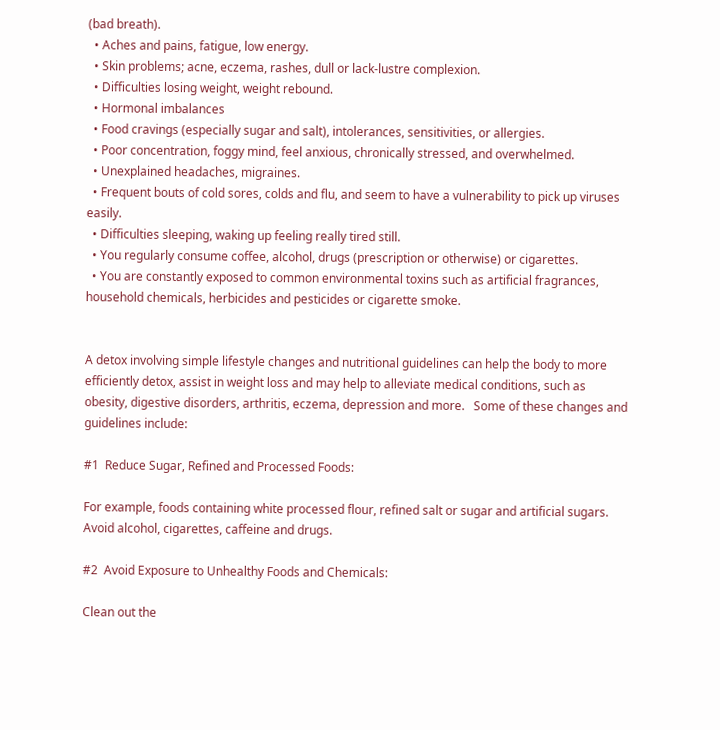(bad breath).
  • Aches and pains, fatigue, low energy.
  • Skin problems; acne, eczema, rashes, dull or lack-lustre complexion.
  • Difficulties losing weight, weight rebound.
  • Hormonal imbalances
  • Food cravings (especially sugar and salt), intolerances, sensitivities, or allergies.
  • Poor concentration, foggy mind, feel anxious, chronically stressed, and overwhelmed.
  • Unexplained headaches, migraines.
  • Frequent bouts of cold sores, colds and flu, and seem to have a vulnerability to pick up viruses easily.
  • Difficulties sleeping, waking up feeling really tired still.
  • You regularly consume coffee, alcohol, drugs (prescription or otherwise) or cigarettes.
  • You are constantly exposed to common environmental toxins such as artificial fragrances, household chemicals, herbicides and pesticides or cigarette smoke.


A detox involving simple lifestyle changes and nutritional guidelines can help the body to more efficiently detox, assist in weight loss and may help to alleviate medical conditions, such as obesity, digestive disorders, arthritis, eczema, depression and more.   Some of these changes and guidelines include:

#1  Reduce Sugar, Refined and Processed Foods:

For example, foods containing white processed flour, refined salt or sugar and artificial sugars. Avoid alcohol, cigarettes, caffeine and drugs.

#2  Avoid Exposure to Unhealthy Foods and Chemicals:

Clean out the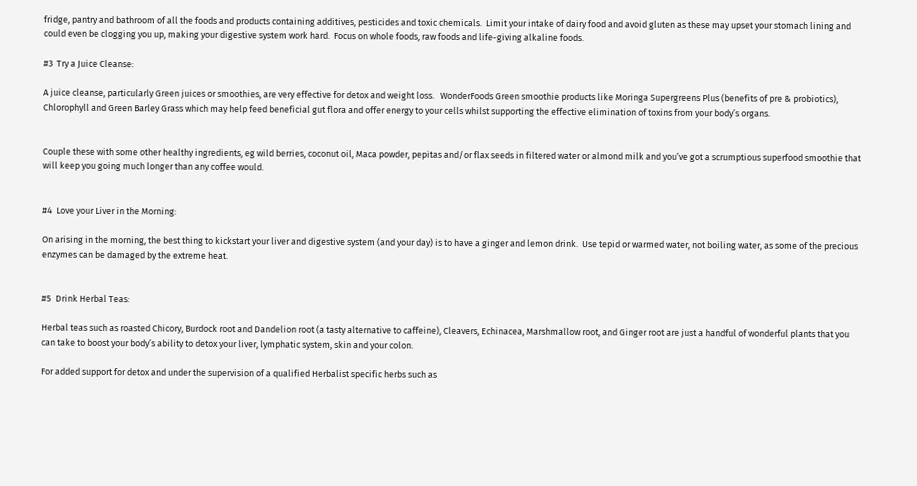fridge, pantry and bathroom of all the foods and products containing additives, pesticides and toxic chemicals.  Limit your intake of dairy food and avoid gluten as these may upset your stomach lining and could even be clogging you up, making your digestive system work hard.  Focus on whole foods, raw foods and life-giving alkaline foods.

#3  Try a Juice Cleanse:

A juice cleanse, particularly Green juices or smoothies, are very effective for detox and weight loss.   WonderFoods Green smoothie products like Moringa Supergreens Plus (benefits of pre & probiotics), Chlorophyll and Green Barley Grass which may help feed beneficial gut flora and offer energy to your cells whilst supporting the effective elimination of toxins from your body’s organs.


Couple these with some other healthy ingredients, eg wild berries, coconut oil, Maca powder, pepitas and/or flax seeds in filtered water or almond milk and you’ve got a scrumptious superfood smoothie that will keep you going much longer than any coffee would.


#4  Love your Liver in the Morning:

On arising in the morning, the best thing to kickstart your liver and digestive system (and your day) is to have a ginger and lemon drink.  Use tepid or warmed water, not boiling water, as some of the precious enzymes can be damaged by the extreme heat.


#5  Drink Herbal Teas:

Herbal teas such as roasted Chicory, Burdock root and Dandelion root (a tasty alternative to caffeine), Cleavers, Echinacea, Marshmallow root, and Ginger root are just a handful of wonderful plants that you can take to boost your body’s ability to detox your liver, lymphatic system, skin and your colon.

For added support for detox and under the supervision of a qualified Herbalist specific herbs such as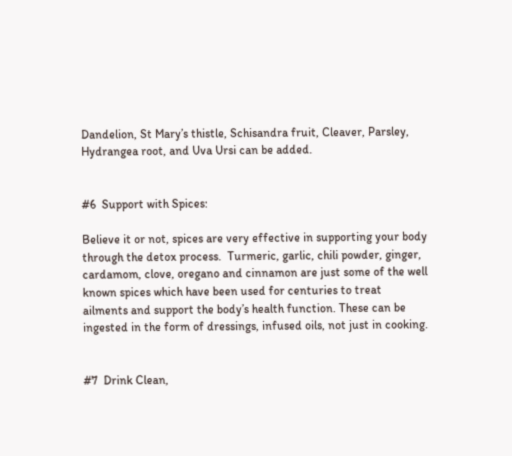Dandelion, St Mary’s thistle, Schisandra fruit, Cleaver, Parsley, Hydrangea root, and Uva Ursi can be added.


#6  Support with Spices:

Believe it or not, spices are very effective in supporting your body through the detox process.  Turmeric, garlic, chili powder, ginger, cardamom, clove, oregano and cinnamon are just some of the well known spices which have been used for centuries to treat ailments and support the body’s health function. These can be ingested in the form of dressings, infused oils, not just in cooking.


#7  Drink Clean,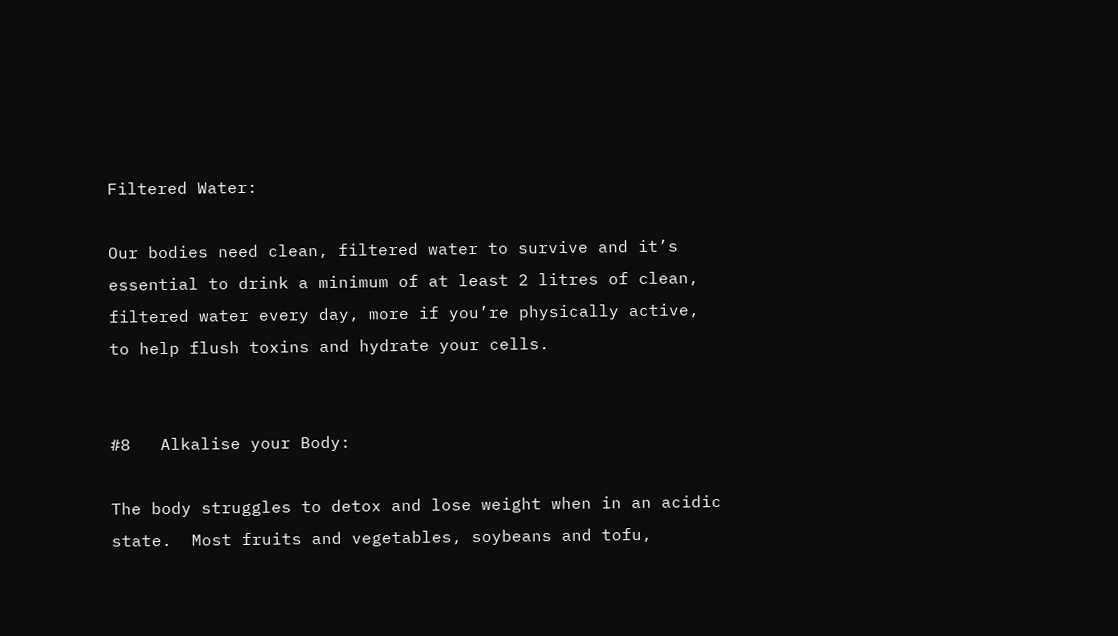Filtered Water:

Our bodies need clean, filtered water to survive and it’s essential to drink a minimum of at least 2 litres of clean, filtered water every day, more if you’re physically active, to help flush toxins and hydrate your cells.


#8   Alkalise your Body:

The body struggles to detox and lose weight when in an acidic state.  Most fruits and vegetables, soybeans and tofu,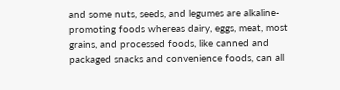and some nuts, seeds, and legumes are alkaline-promoting foods whereas dairy, eggs, meat, most grains, and processed foods, like canned and packaged snacks and convenience foods, can all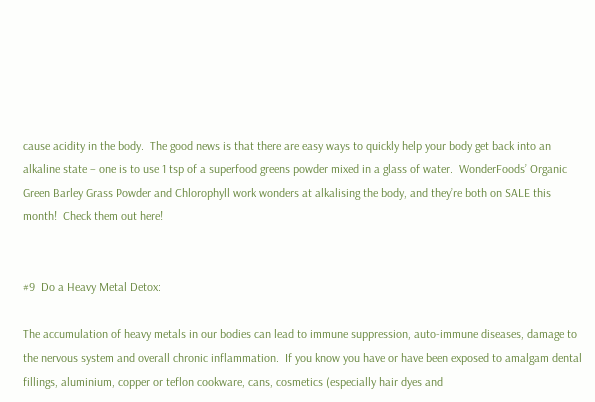cause acidity in the body.  The good news is that there are easy ways to quickly help your body get back into an alkaline state – one is to use 1 tsp of a superfood greens powder mixed in a glass of water.  WonderFoods’ Organic Green Barley Grass Powder and Chlorophyll work wonders at alkalising the body, and they’re both on SALE this month!  Check them out here!


#9  Do a Heavy Metal Detox:

The accumulation of heavy metals in our bodies can lead to immune suppression, auto-immune diseases, damage to the nervous system and overall chronic inflammation.  If you know you have or have been exposed to amalgam dental fillings, aluminium, copper or teflon cookware, cans, cosmetics (especially hair dyes and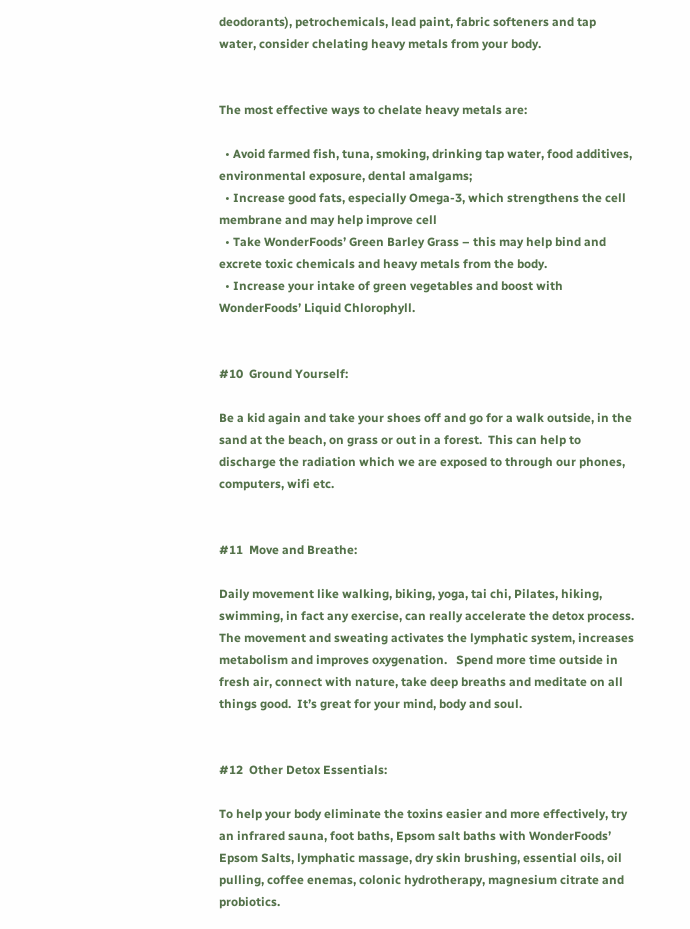deodorants), petrochemicals, lead paint, fabric softeners and tap water, consider chelating heavy metals from your body.


The most effective ways to chelate heavy metals are:

  • Avoid farmed fish, tuna, smoking, drinking tap water, food additives, environmental exposure, dental amalgams;
  • Increase good fats, especially Omega-3, which strengthens the cell membrane and may help improve cell
  • Take WonderFoods’ Green Barley Grass – this may help bind and excrete toxic chemicals and heavy metals from the body.
  • Increase your intake of green vegetables and boost with WonderFoods’ Liquid Chlorophyll.


#10  Ground Yourself:

Be a kid again and take your shoes off and go for a walk outside, in the sand at the beach, on grass or out in a forest.  This can help to discharge the radiation which we are exposed to through our phones, computers, wifi etc.


#11  Move and Breathe:

Daily movement like walking, biking, yoga, tai chi, Pilates, hiking, swimming, in fact any exercise, can really accelerate the detox process.  The movement and sweating activates the lymphatic system, increases metabolism and improves oxygenation.   Spend more time outside in fresh air, connect with nature, take deep breaths and meditate on all things good.  It’s great for your mind, body and soul.


#12  Other Detox Essentials:

To help your body eliminate the toxins easier and more effectively, try an infrared sauna, foot baths, Epsom salt baths with WonderFoods’ Epsom Salts, lymphatic massage, dry skin brushing, essential oils, oil pulling, coffee enemas, colonic hydrotherapy, magnesium citrate and probiotics.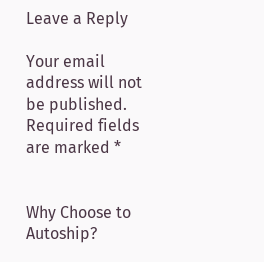Leave a Reply

Your email address will not be published. Required fields are marked *


Why Choose to Autoship?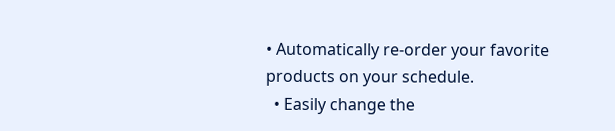• Automatically re-order your favorite products on your schedule.
  • Easily change the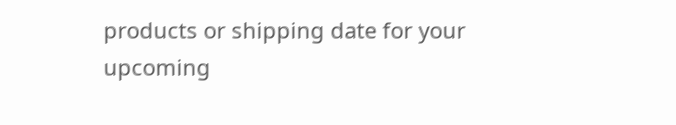products or shipping date for your upcoming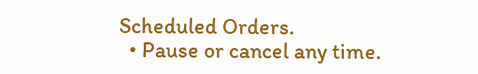Scheduled Orders.
  • Pause or cancel any time.